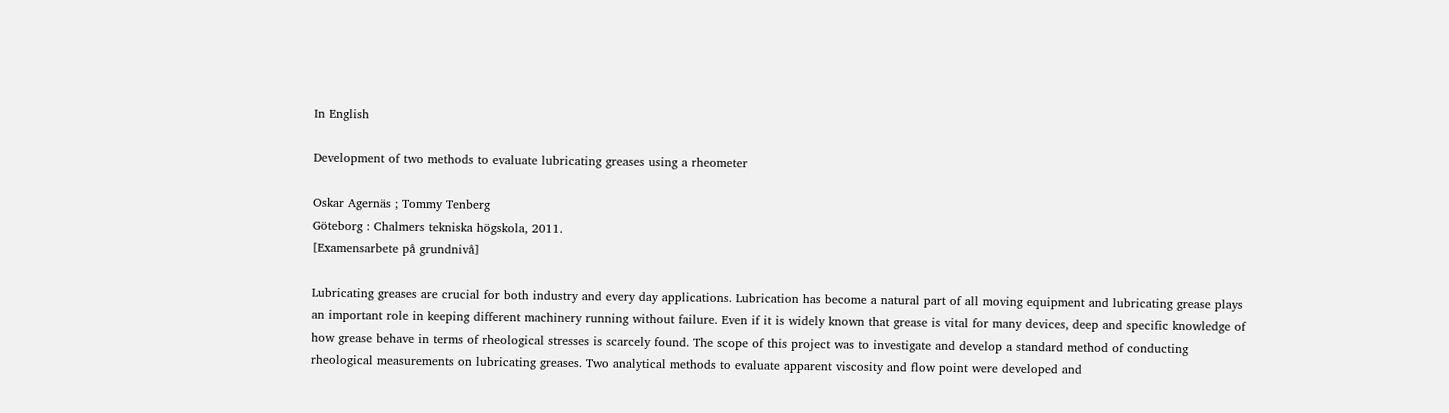In English

Development of two methods to evaluate lubricating greases using a rheometer

Oskar Agernäs ; Tommy Tenberg
Göteborg : Chalmers tekniska högskola, 2011.
[Examensarbete på grundnivå]

Lubricating greases are crucial for both industry and every day applications. Lubrication has become a natural part of all moving equipment and lubricating grease plays an important role in keeping different machinery running without failure. Even if it is widely known that grease is vital for many devices, deep and specific knowledge of how grease behave in terms of rheological stresses is scarcely found. The scope of this project was to investigate and develop a standard method of conducting rheological measurements on lubricating greases. Two analytical methods to evaluate apparent viscosity and flow point were developed and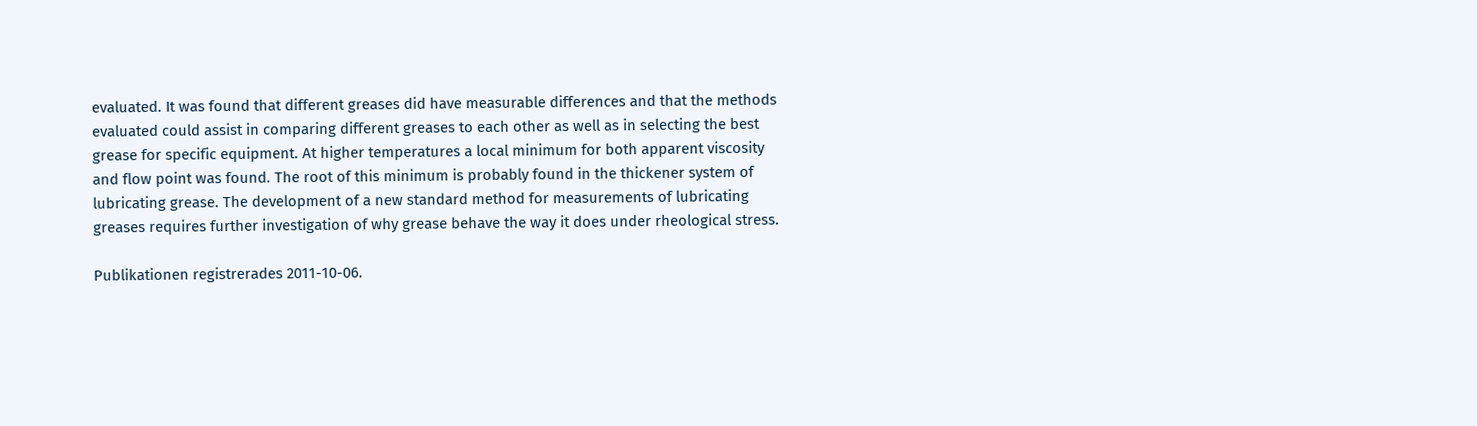evaluated. It was found that different greases did have measurable differences and that the methods evaluated could assist in comparing different greases to each other as well as in selecting the best grease for specific equipment. At higher temperatures a local minimum for both apparent viscosity and flow point was found. The root of this minimum is probably found in the thickener system of lubricating grease. The development of a new standard method for measurements of lubricating greases requires further investigation of why grease behave the way it does under rheological stress.

Publikationen registrerades 2011-10-06.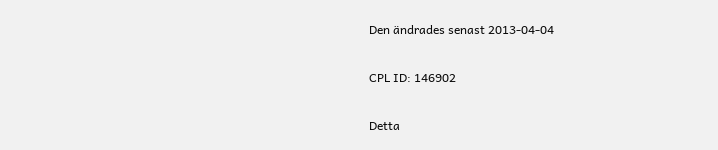Den ändrades senast 2013-04-04

CPL ID: 146902

Detta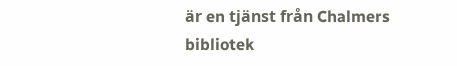är en tjänst från Chalmers bibliotek